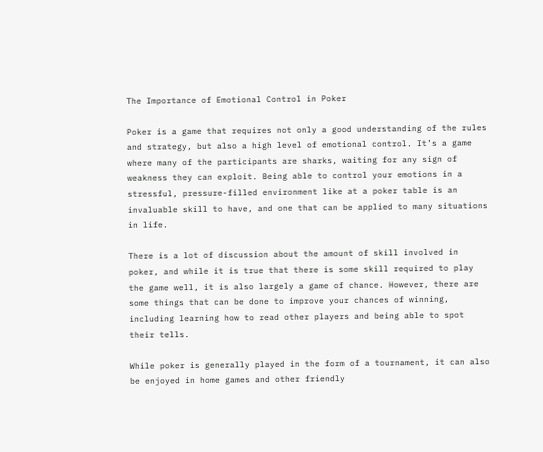The Importance of Emotional Control in Poker

Poker is a game that requires not only a good understanding of the rules and strategy, but also a high level of emotional control. It’s a game where many of the participants are sharks, waiting for any sign of weakness they can exploit. Being able to control your emotions in a stressful, pressure-filled environment like at a poker table is an invaluable skill to have, and one that can be applied to many situations in life.

There is a lot of discussion about the amount of skill involved in poker, and while it is true that there is some skill required to play the game well, it is also largely a game of chance. However, there are some things that can be done to improve your chances of winning, including learning how to read other players and being able to spot their tells.

While poker is generally played in the form of a tournament, it can also be enjoyed in home games and other friendly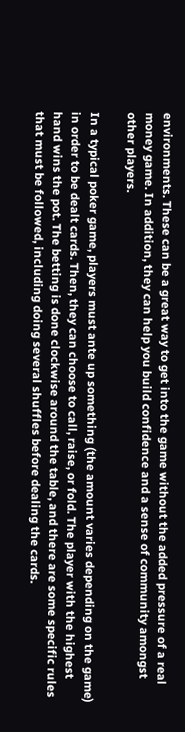environments. These can be a great way to get into the game without the added pressure of a real money game. In addition, they can help you build confidence and a sense of community amongst other players.

In a typical poker game, players must ante up something (the amount varies depending on the game) in order to be dealt cards. Then, they can choose to call, raise, or fold. The player with the highest hand wins the pot. The betting is done clockwise around the table, and there are some specific rules that must be followed, including doing several shuffles before dealing the cards.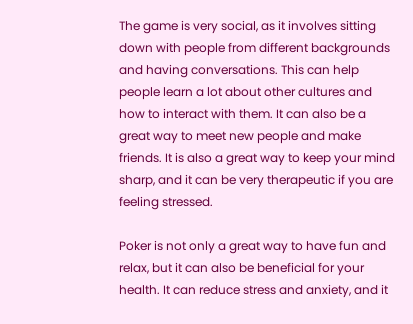The game is very social, as it involves sitting down with people from different backgrounds and having conversations. This can help people learn a lot about other cultures and how to interact with them. It can also be a great way to meet new people and make friends. It is also a great way to keep your mind sharp, and it can be very therapeutic if you are feeling stressed.

Poker is not only a great way to have fun and relax, but it can also be beneficial for your health. It can reduce stress and anxiety, and it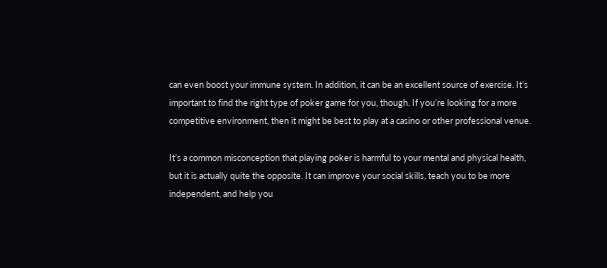can even boost your immune system. In addition, it can be an excellent source of exercise. It’s important to find the right type of poker game for you, though. If you’re looking for a more competitive environment, then it might be best to play at a casino or other professional venue.

It’s a common misconception that playing poker is harmful to your mental and physical health, but it is actually quite the opposite. It can improve your social skills, teach you to be more independent, and help you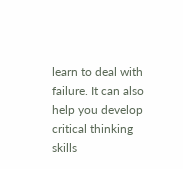learn to deal with failure. It can also help you develop critical thinking skills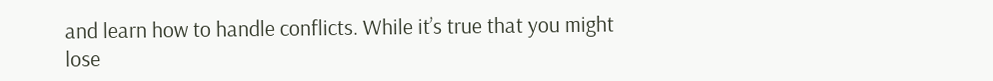and learn how to handle conflicts. While it’s true that you might lose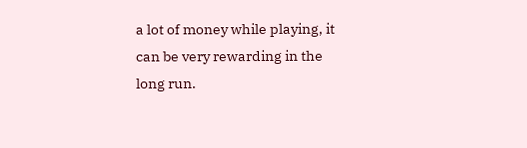a lot of money while playing, it can be very rewarding in the long run.